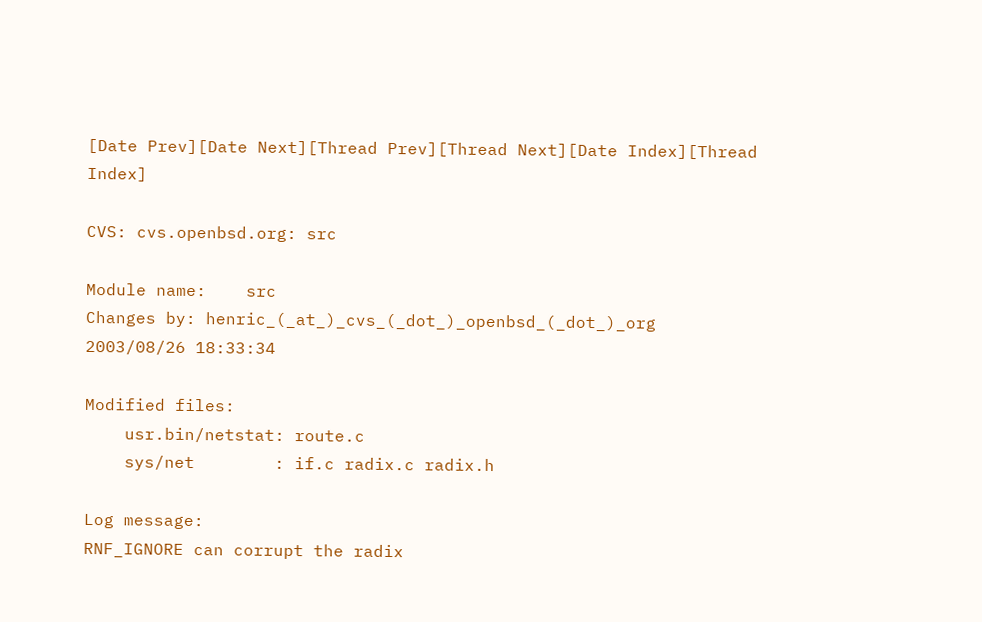[Date Prev][Date Next][Thread Prev][Thread Next][Date Index][Thread Index]

CVS: cvs.openbsd.org: src

Module name:    src
Changes by: henric_(_at_)_cvs_(_dot_)_openbsd_(_dot_)_org   2003/08/26 18:33:34

Modified files:
    usr.bin/netstat: route.c
    sys/net        : if.c radix.c radix.h

Log message:
RNF_IGNORE can corrupt the radix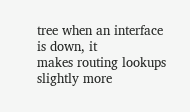tree when an interface is down, it
makes routing lookups slightly more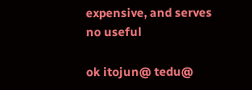expensive, and serves no useful

ok itojun@ tedu@